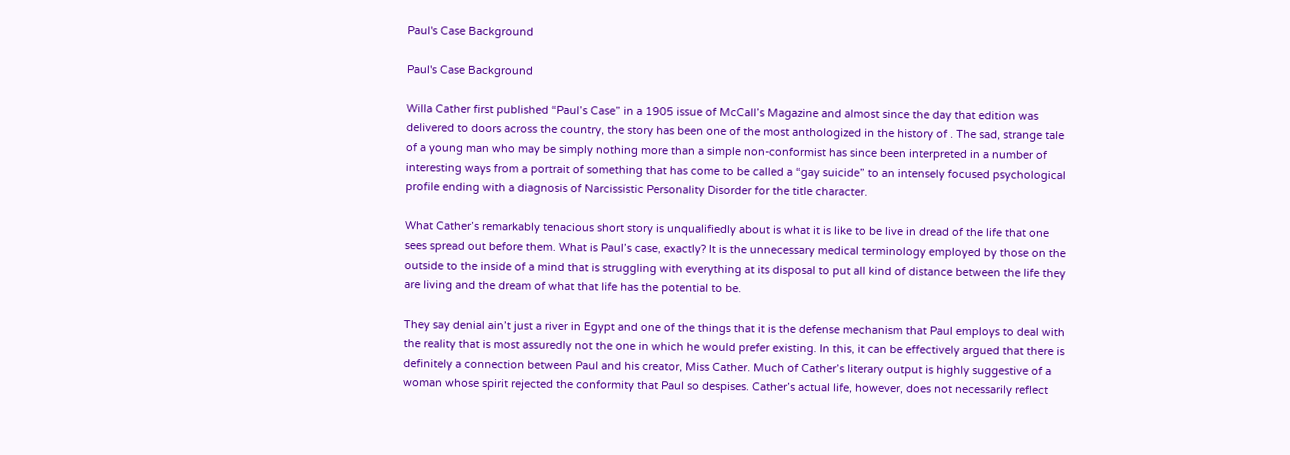Paul's Case Background

Paul's Case Background

Willa Cather first published “Paul’s Case” in a 1905 issue of McCall’s Magazine and almost since the day that edition was delivered to doors across the country, the story has been one of the most anthologized in the history of . The sad, strange tale of a young man who may be simply nothing more than a simple non-conformist has since been interpreted in a number of interesting ways from a portrait of something that has come to be called a “gay suicide” to an intensely focused psychological profile ending with a diagnosis of Narcissistic Personality Disorder for the title character.

What Cather’s remarkably tenacious short story is unqualifiedly about is what it is like to be live in dread of the life that one sees spread out before them. What is Paul’s case, exactly? It is the unnecessary medical terminology employed by those on the outside to the inside of a mind that is struggling with everything at its disposal to put all kind of distance between the life they are living and the dream of what that life has the potential to be.

They say denial ain’t just a river in Egypt and one of the things that it is the defense mechanism that Paul employs to deal with the reality that is most assuredly not the one in which he would prefer existing. In this, it can be effectively argued that there is definitely a connection between Paul and his creator, Miss Cather. Much of Cather’s literary output is highly suggestive of a woman whose spirit rejected the conformity that Paul so despises. Cather’s actual life, however, does not necessarily reflect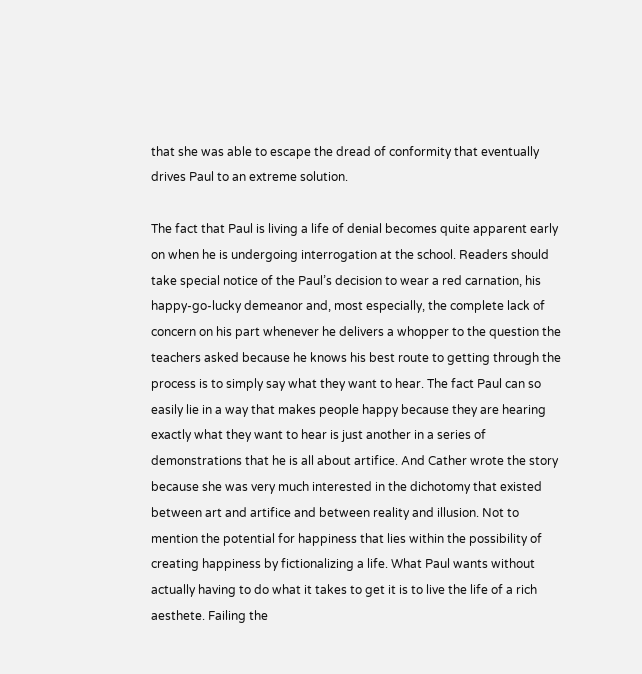that she was able to escape the dread of conformity that eventually drives Paul to an extreme solution.

The fact that Paul is living a life of denial becomes quite apparent early on when he is undergoing interrogation at the school. Readers should take special notice of the Paul’s decision to wear a red carnation, his happy-go-lucky demeanor and, most especially, the complete lack of concern on his part whenever he delivers a whopper to the question the teachers asked because he knows his best route to getting through the process is to simply say what they want to hear. The fact Paul can so easily lie in a way that makes people happy because they are hearing exactly what they want to hear is just another in a series of demonstrations that he is all about artifice. And Cather wrote the story because she was very much interested in the dichotomy that existed between art and artifice and between reality and illusion. Not to mention the potential for happiness that lies within the possibility of creating happiness by fictionalizing a life. What Paul wants without actually having to do what it takes to get it is to live the life of a rich aesthete. Failing the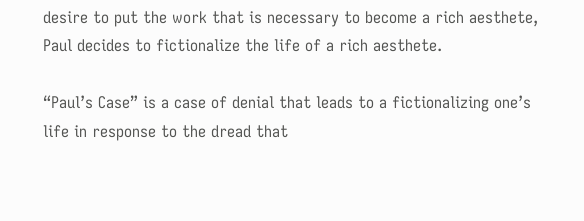desire to put the work that is necessary to become a rich aesthete, Paul decides to fictionalize the life of a rich aesthete.

“Paul’s Case” is a case of denial that leads to a fictionalizing one’s life in response to the dread that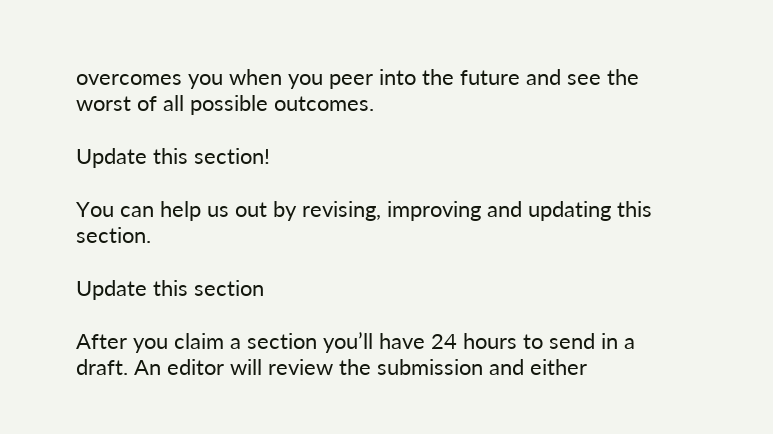overcomes you when you peer into the future and see the worst of all possible outcomes.

Update this section!

You can help us out by revising, improving and updating this section.

Update this section

After you claim a section you’ll have 24 hours to send in a draft. An editor will review the submission and either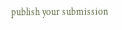publish your submission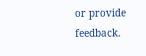or provide feedback.